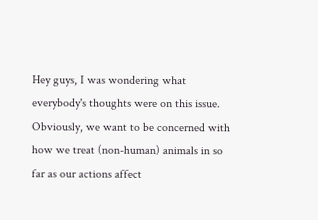Hey guys, I was wondering what everybody's thoughts were on this issue. Obviously, we want to be concerned with how we treat (non-human) animals in so far as our actions affect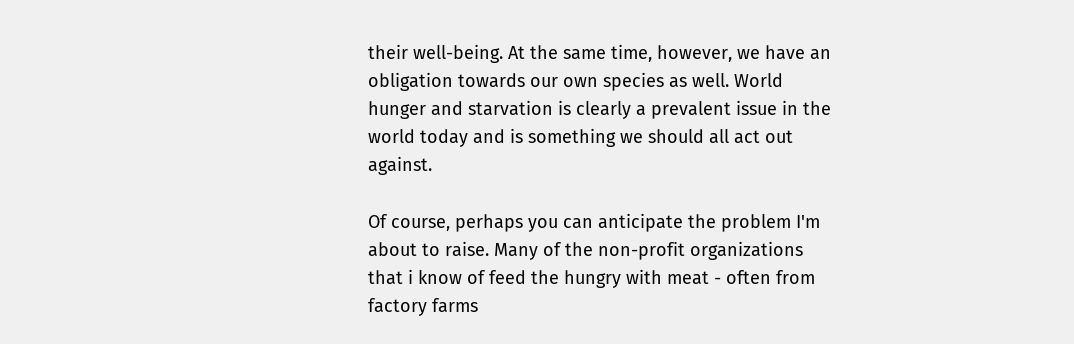their well-being. At the same time, however, we have an obligation towards our own species as well. World hunger and starvation is clearly a prevalent issue in the world today and is something we should all act out against.

Of course, perhaps you can anticipate the problem I'm about to raise. Many of the non-profit organizations that i know of feed the hungry with meat - often from factory farms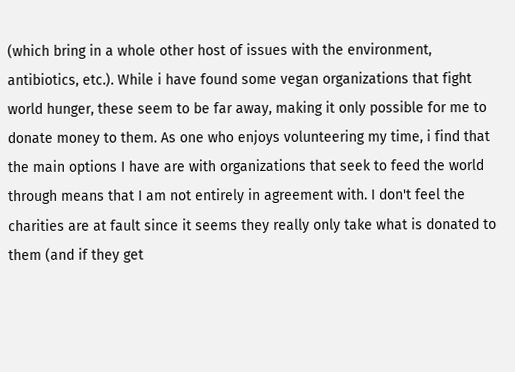(which bring in a whole other host of issues with the environment, antibiotics, etc.). While i have found some vegan organizations that fight world hunger, these seem to be far away, making it only possible for me to donate money to them. As one who enjoys volunteering my time, i find that the main options I have are with organizations that seek to feed the world through means that I am not entirely in agreement with. I don't feel the charities are at fault since it seems they really only take what is donated to them (and if they get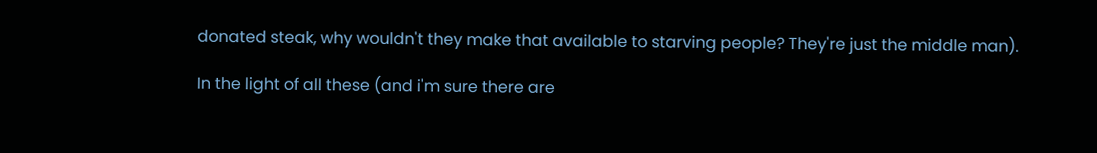donated steak, why wouldn't they make that available to starving people? They're just the middle man).

In the light of all these (and i'm sure there are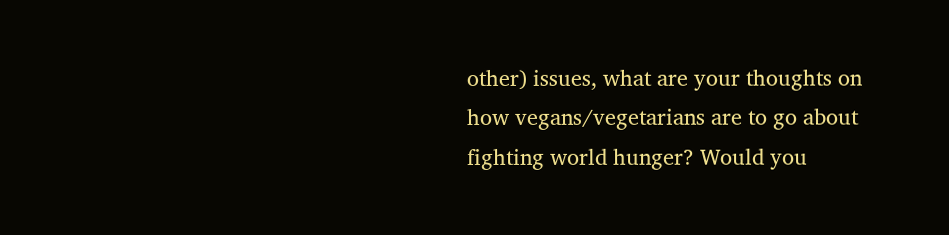other) issues, what are your thoughts on how vegans/vegetarians are to go about fighting world hunger? Would you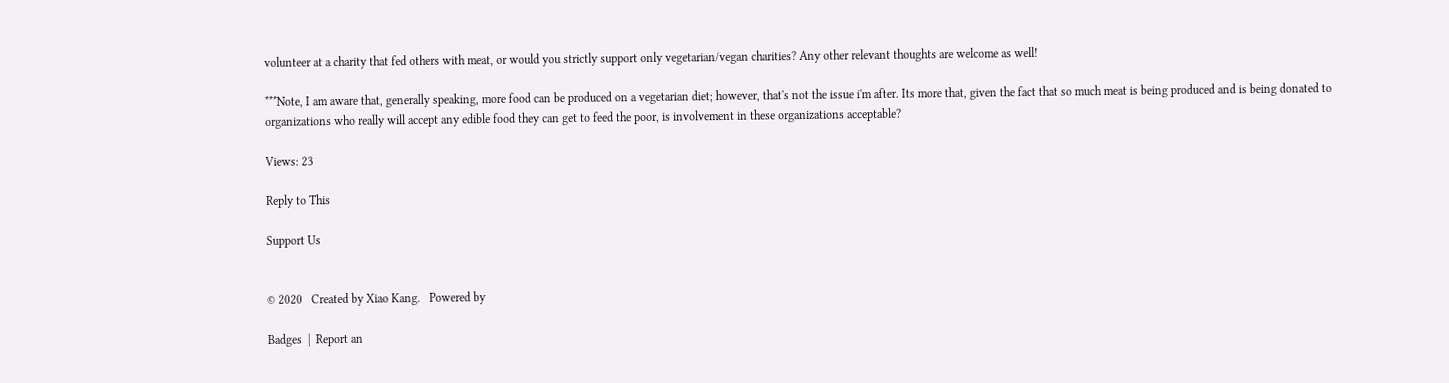volunteer at a charity that fed others with meat, or would you strictly support only vegetarian/vegan charities? Any other relevant thoughts are welcome as well!

***Note, I am aware that, generally speaking, more food can be produced on a vegetarian diet; however, that's not the issue i'm after. Its more that, given the fact that so much meat is being produced and is being donated to organizations who really will accept any edible food they can get to feed the poor, is involvement in these organizations acceptable?

Views: 23

Reply to This

Support Us


© 2020   Created by Xiao Kang.   Powered by

Badges  |  Report an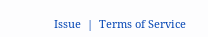Issue  |  Terms of Service